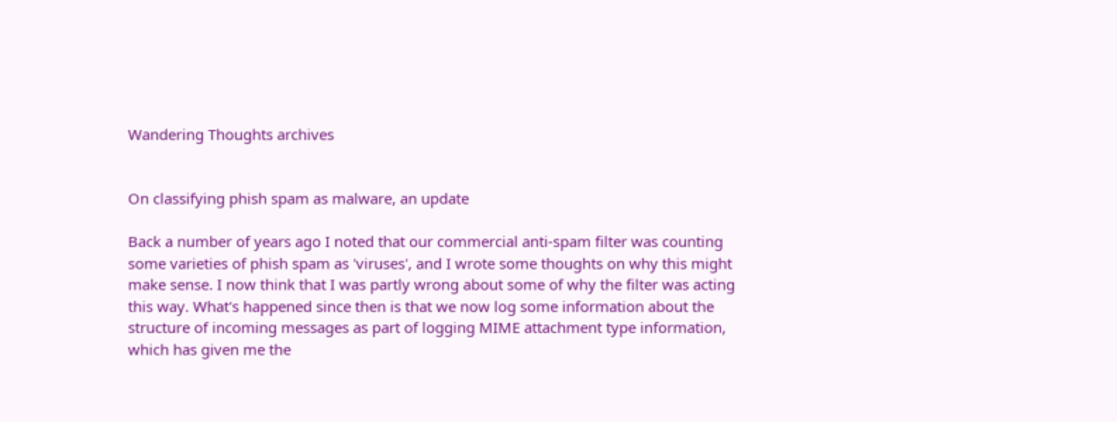Wandering Thoughts archives


On classifying phish spam as malware, an update

Back a number of years ago I noted that our commercial anti-spam filter was counting some varieties of phish spam as 'viruses', and I wrote some thoughts on why this might make sense. I now think that I was partly wrong about some of why the filter was acting this way. What's happened since then is that we now log some information about the structure of incoming messages as part of logging MIME attachment type information, which has given me the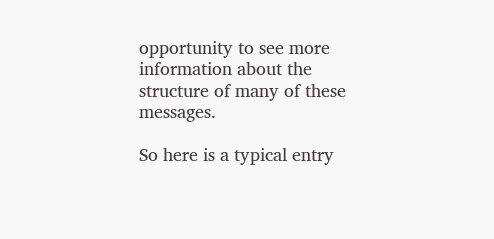opportunity to see more information about the structure of many of these messages.

So here is a typical entry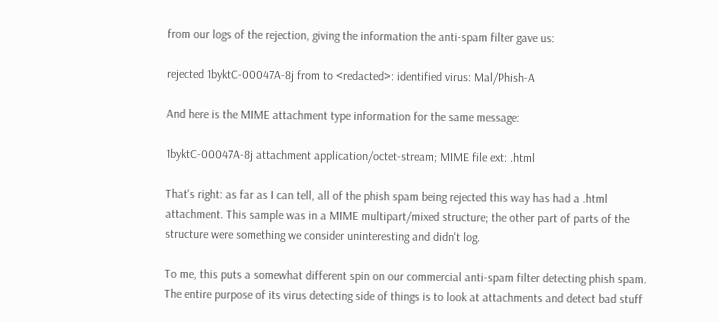from our logs of the rejection, giving the information the anti-spam filter gave us:

rejected 1byktC-00047A-8j from to <redacted>: identified virus: Mal/Phish-A

And here is the MIME attachment type information for the same message:

1byktC-00047A-8j attachment application/octet-stream; MIME file ext: .html

That's right: as far as I can tell, all of the phish spam being rejected this way has had a .html attachment. This sample was in a MIME multipart/mixed structure; the other part of parts of the structure were something we consider uninteresting and didn't log.

To me, this puts a somewhat different spin on our commercial anti-spam filter detecting phish spam. The entire purpose of its virus detecting side of things is to look at attachments and detect bad stuff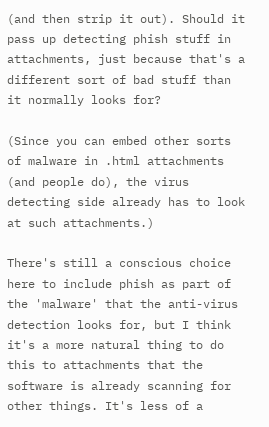(and then strip it out). Should it pass up detecting phish stuff in attachments, just because that's a different sort of bad stuff than it normally looks for?

(Since you can embed other sorts of malware in .html attachments (and people do), the virus detecting side already has to look at such attachments.)

There's still a conscious choice here to include phish as part of the 'malware' that the anti-virus detection looks for, but I think it's a more natural thing to do this to attachments that the software is already scanning for other things. It's less of a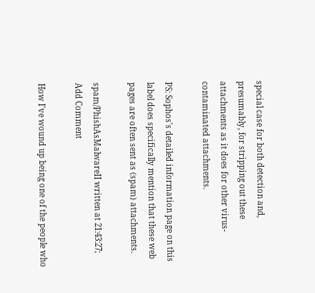special case for both detection and, presumably, for stripping out these attachments as it does for other virus-contaminated attachments.

PS: Sophos's detailed information page on this label does specifically mention that these web pages are often sent as (spam) attachments.

spam/PhishAsMalwareII written at 21:43:27; Add Comment

How I've wound up being one of the people who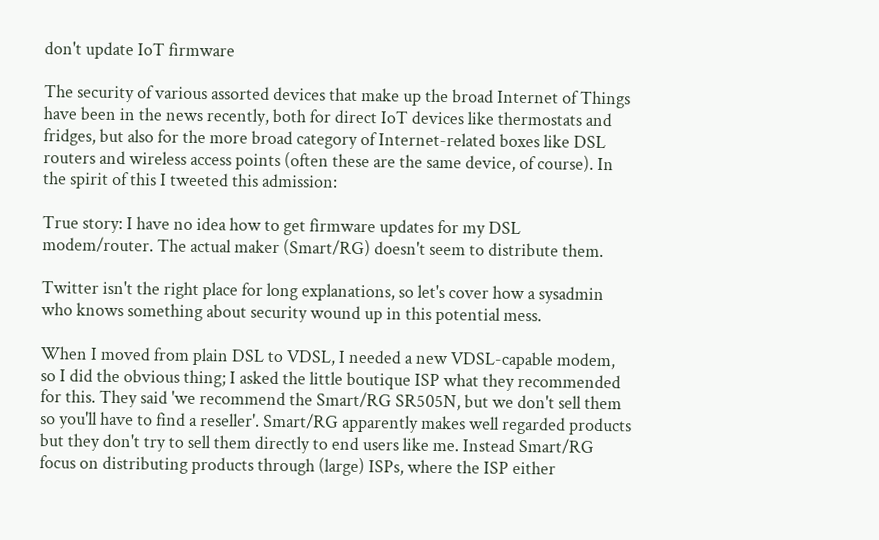don't update IoT firmware

The security of various assorted devices that make up the broad Internet of Things have been in the news recently, both for direct IoT devices like thermostats and fridges, but also for the more broad category of Internet-related boxes like DSL routers and wireless access points (often these are the same device, of course). In the spirit of this I tweeted this admission:

True story: I have no idea how to get firmware updates for my DSL modem/router. The actual maker (Smart/RG) doesn't seem to distribute them.

Twitter isn't the right place for long explanations, so let's cover how a sysadmin who knows something about security wound up in this potential mess.

When I moved from plain DSL to VDSL, I needed a new VDSL-capable modem, so I did the obvious thing; I asked the little boutique ISP what they recommended for this. They said 'we recommend the Smart/RG SR505N, but we don't sell them so you'll have to find a reseller'. Smart/RG apparently makes well regarded products but they don't try to sell them directly to end users like me. Instead Smart/RG focus on distributing products through (large) ISPs, where the ISP either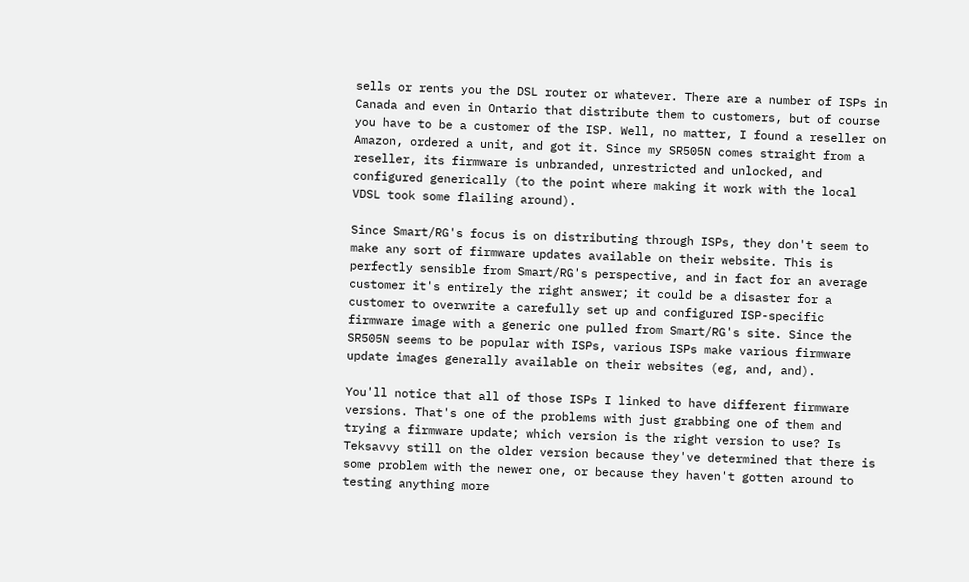sells or rents you the DSL router or whatever. There are a number of ISPs in Canada and even in Ontario that distribute them to customers, but of course you have to be a customer of the ISP. Well, no matter, I found a reseller on Amazon, ordered a unit, and got it. Since my SR505N comes straight from a reseller, its firmware is unbranded, unrestricted and unlocked, and configured generically (to the point where making it work with the local VDSL took some flailing around).

Since Smart/RG's focus is on distributing through ISPs, they don't seem to make any sort of firmware updates available on their website. This is perfectly sensible from Smart/RG's perspective, and in fact for an average customer it's entirely the right answer; it could be a disaster for a customer to overwrite a carefully set up and configured ISP-specific firmware image with a generic one pulled from Smart/RG's site. Since the SR505N seems to be popular with ISPs, various ISPs make various firmware update images generally available on their websites (eg, and, and).

You'll notice that all of those ISPs I linked to have different firmware versions. That's one of the problems with just grabbing one of them and trying a firmware update; which version is the right version to use? Is Teksavvy still on the older version because they've determined that there is some problem with the newer one, or because they haven't gotten around to testing anything more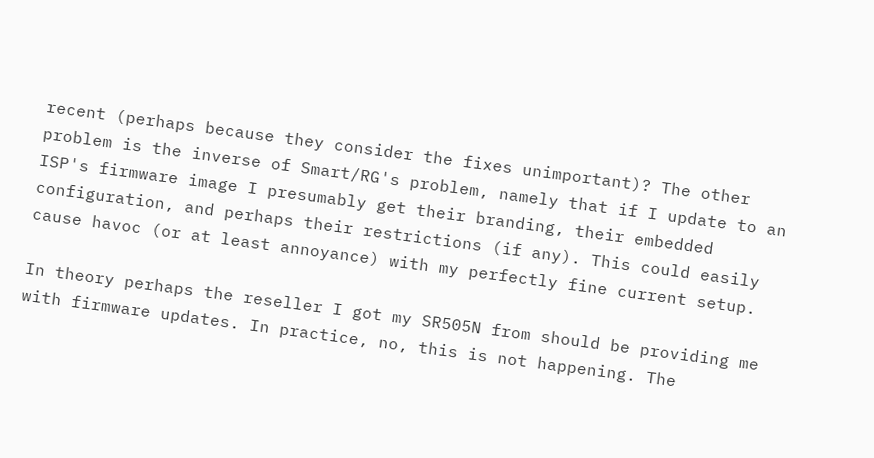recent (perhaps because they consider the fixes unimportant)? The other problem is the inverse of Smart/RG's problem, namely that if I update to an ISP's firmware image I presumably get their branding, their embedded configuration, and perhaps their restrictions (if any). This could easily cause havoc (or at least annoyance) with my perfectly fine current setup.

In theory perhaps the reseller I got my SR505N from should be providing me with firmware updates. In practice, no, this is not happening. The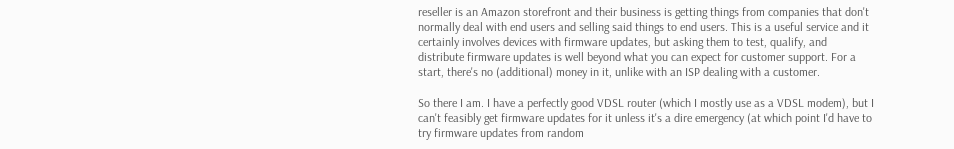reseller is an Amazon storefront and their business is getting things from companies that don't normally deal with end users and selling said things to end users. This is a useful service and it certainly involves devices with firmware updates, but asking them to test, qualify, and distribute firmware updates is well beyond what you can expect for customer support. For a start, there's no (additional) money in it, unlike with an ISP dealing with a customer.

So there I am. I have a perfectly good VDSL router (which I mostly use as a VDSL modem), but I can't feasibly get firmware updates for it unless it's a dire emergency (at which point I'd have to try firmware updates from random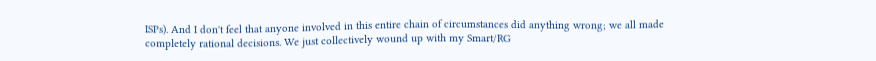ISPs). And I don't feel that anyone involved in this entire chain of circumstances did anything wrong; we all made completely rational decisions. We just collectively wound up with my Smart/RG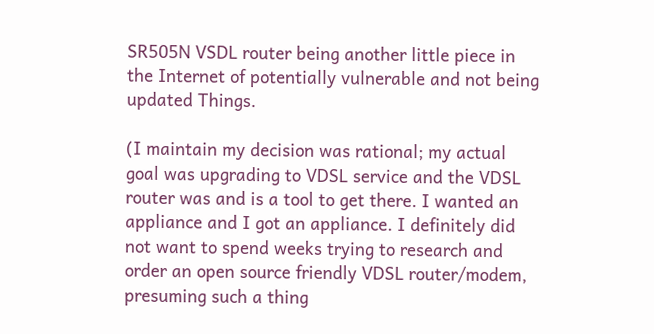SR505N VSDL router being another little piece in the Internet of potentially vulnerable and not being updated Things.

(I maintain my decision was rational; my actual goal was upgrading to VDSL service and the VDSL router was and is a tool to get there. I wanted an appliance and I got an appliance. I definitely did not want to spend weeks trying to research and order an open source friendly VDSL router/modem, presuming such a thing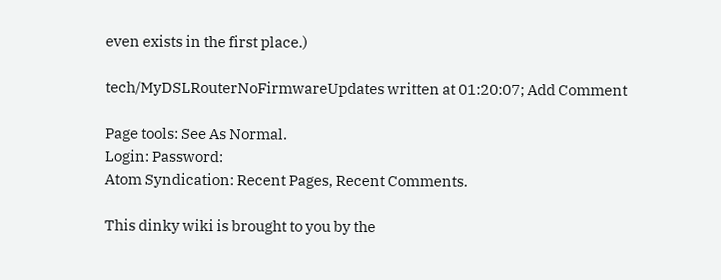even exists in the first place.)

tech/MyDSLRouterNoFirmwareUpdates written at 01:20:07; Add Comment

Page tools: See As Normal.
Login: Password:
Atom Syndication: Recent Pages, Recent Comments.

This dinky wiki is brought to you by the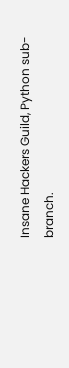Insane Hackers Guild, Python sub-branch.